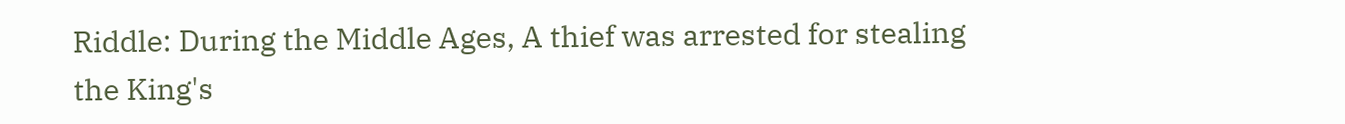Riddle: During the Middle Ages, A thief was arrested for stealing the King's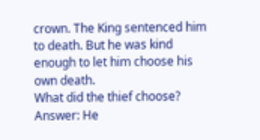crown. The King sentenced him to death. But he was kind enough to let him choose his own death.
What did the thief choose?
Answer: He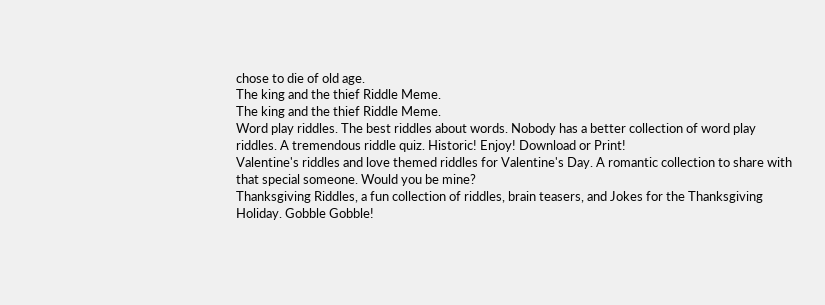chose to die of old age.
The king and the thief Riddle Meme.
The king and the thief Riddle Meme.
Word play riddles. The best riddles about words. Nobody has a better collection of word play riddles. A tremendous riddle quiz. Historic! Enjoy! Download or Print!
Valentine's riddles and love themed riddles for Valentine's Day. A romantic collection to share with that special someone. Would you be mine?
Thanksgiving Riddles, a fun collection of riddles, brain teasers, and Jokes for the Thanksgiving Holiday. Gobble Gobble!